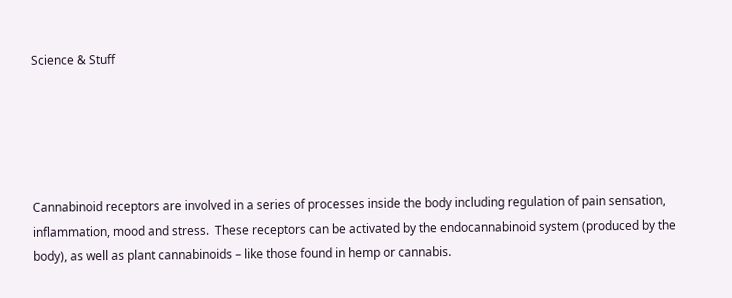Science & Stuff





Cannabinoid receptors are involved in a series of processes inside the body including regulation of pain sensation, inflammation, mood and stress.  These receptors can be activated by the endocannabinoid system (produced by the body), as well as plant cannabinoids – like those found in hemp or cannabis.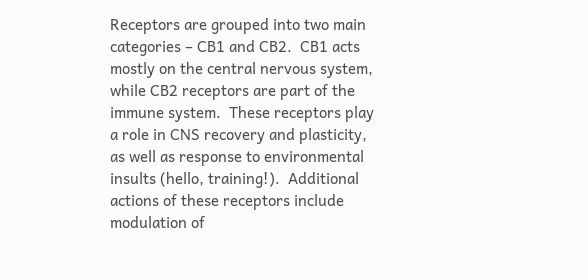Receptors are grouped into two main categories – CB1 and CB2.  CB1 acts mostly on the central nervous system, while CB2 receptors are part of the immune system.  These receptors play a role in CNS recovery and plasticity, as well as response to environmental insults (hello, training!).  Additional actions of these receptors include modulation of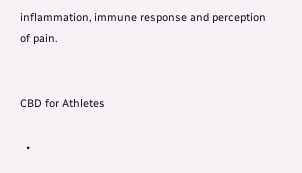inflammation, immune response and perception of pain.


CBD for Athletes

  •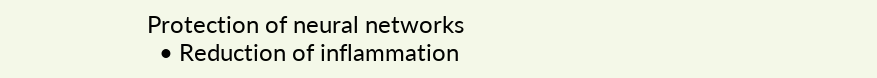Protection of neural networks
  • Reduction of inflammation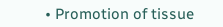• Promotion of tissue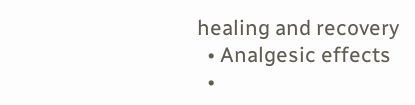healing and recovery
  • Analgesic effects
  •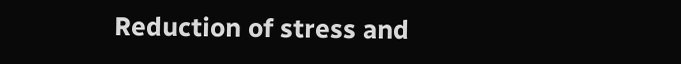Reduction of stress and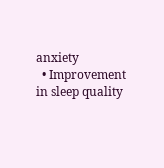anxiety
  • Improvement in sleep quality